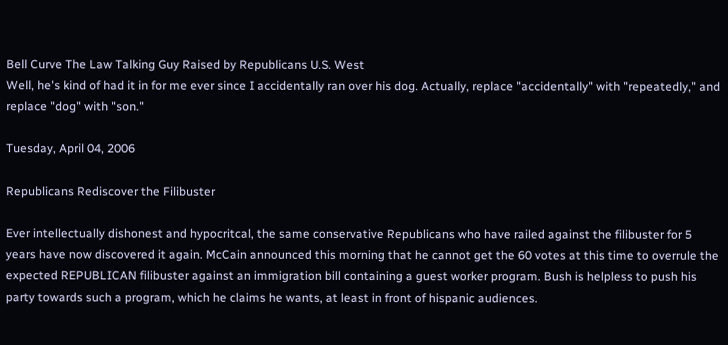Bell Curve The Law Talking Guy Raised by Republicans U.S. West
Well, he's kind of had it in for me ever since I accidentally ran over his dog. Actually, replace "accidentally" with "repeatedly," and replace "dog" with "son."

Tuesday, April 04, 2006

Republicans Rediscover the Filibuster

Ever intellectually dishonest and hypocritcal, the same conservative Republicans who have railed against the filibuster for 5 years have now discovered it again. McCain announced this morning that he cannot get the 60 votes at this time to overrule the expected REPUBLICAN filibuster against an immigration bill containing a guest worker program. Bush is helpless to push his party towards such a program, which he claims he wants, at least in front of hispanic audiences.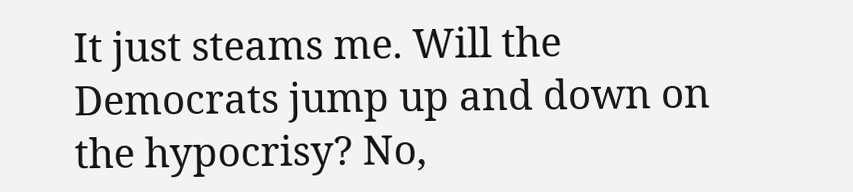It just steams me. Will the Democrats jump up and down on the hypocrisy? No,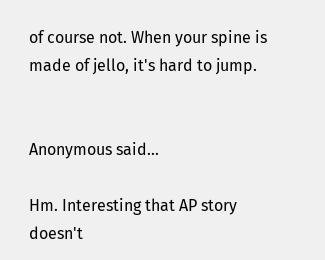of course not. When your spine is made of jello, it's hard to jump.


Anonymous said...

Hm. Interesting that AP story  doesn't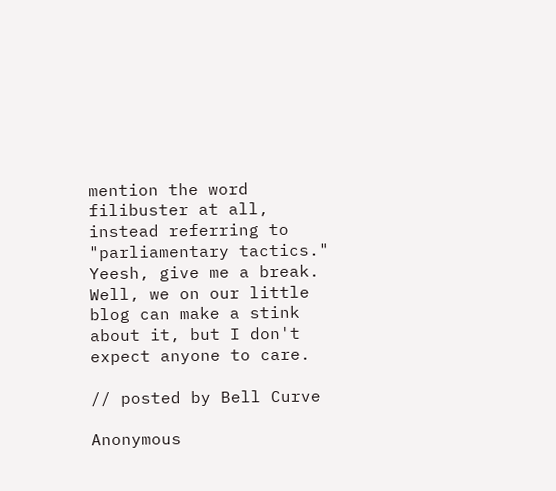mention the word filibuster at all, instead referring to "parliamentary tactics." Yeesh, give me a break. Well, we on our little blog can make a stink about it, but I don't expect anyone to care.

// posted by Bell Curve

Anonymous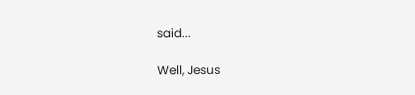said...

Well, Jesus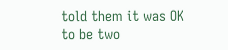told them it was OK to be two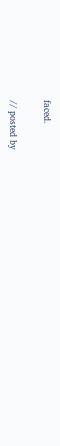faced.

// posted by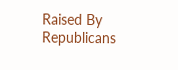Raised By Republicans